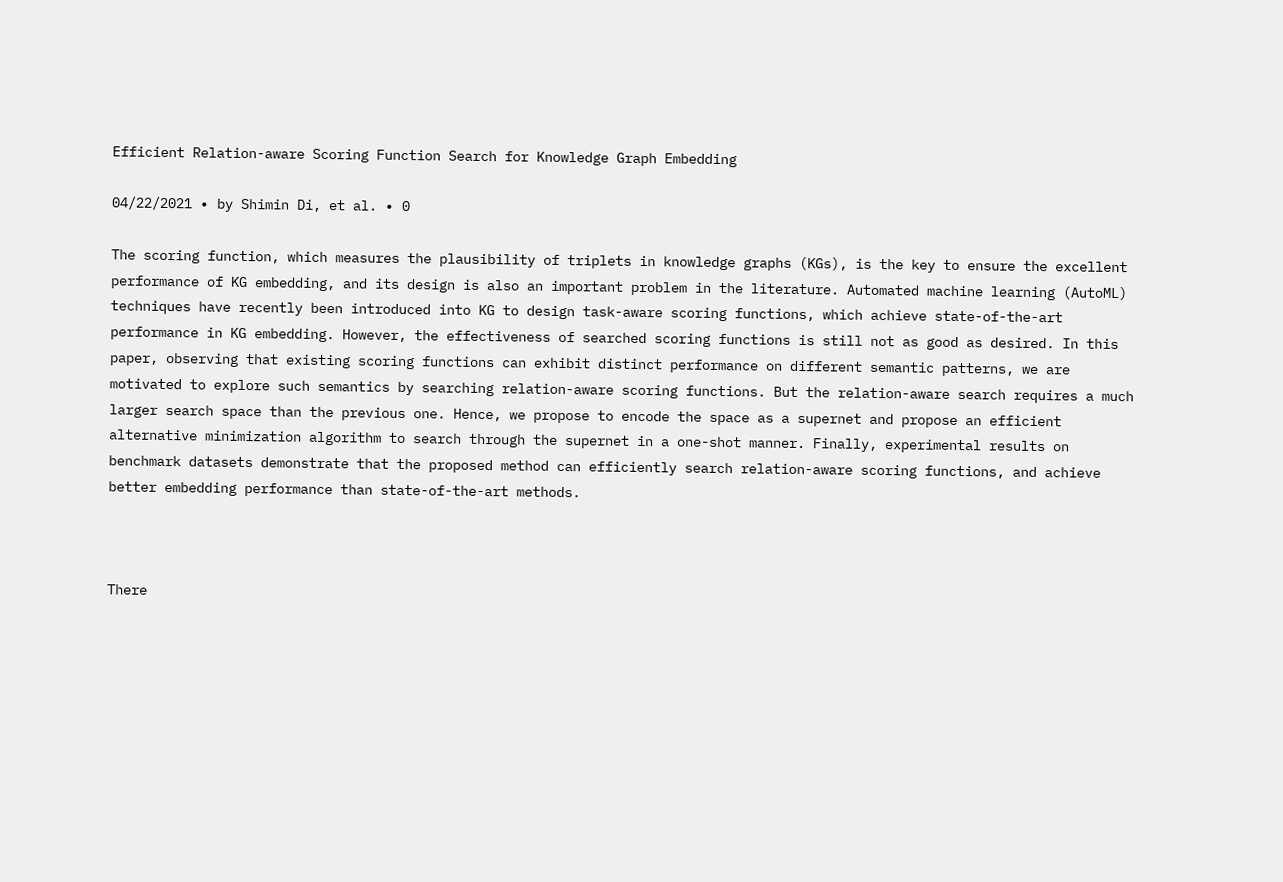Efficient Relation-aware Scoring Function Search for Knowledge Graph Embedding

04/22/2021 ∙ by Shimin Di, et al. ∙ 0

The scoring function, which measures the plausibility of triplets in knowledge graphs (KGs), is the key to ensure the excellent performance of KG embedding, and its design is also an important problem in the literature. Automated machine learning (AutoML) techniques have recently been introduced into KG to design task-aware scoring functions, which achieve state-of-the-art performance in KG embedding. However, the effectiveness of searched scoring functions is still not as good as desired. In this paper, observing that existing scoring functions can exhibit distinct performance on different semantic patterns, we are motivated to explore such semantics by searching relation-aware scoring functions. But the relation-aware search requires a much larger search space than the previous one. Hence, we propose to encode the space as a supernet and propose an efficient alternative minimization algorithm to search through the supernet in a one-shot manner. Finally, experimental results on benchmark datasets demonstrate that the proposed method can efficiently search relation-aware scoring functions, and achieve better embedding performance than state-of-the-art methods.



There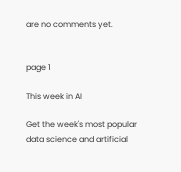are no comments yet.


page 1

This week in AI

Get the week's most popular data science and artificial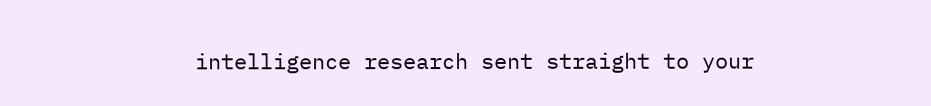intelligence research sent straight to your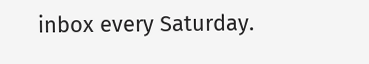inbox every Saturday.